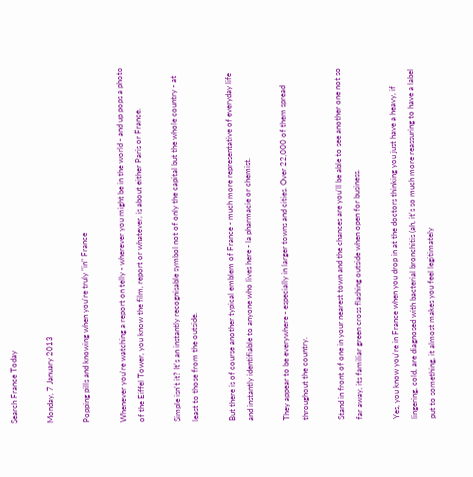Search France Today

Monday, 7 January 2013

Popping pills and knowing when you're truly "in" France

Whenever you're watching a report on telly - wherever you might be in the world - and up pops a photo of the Eiffel Tower, you know the film, report or whatever, is about either Paris or France.

Simple isn't it? It's an instantly recognisable symbol not of only the capital but the whole country - at least to those from the outside.

But there is of course another typical emblem of France - much more representative of everyday life and instantly identifiable to anyone who lives here - la pharmacie or chemist.

They appear to be everywhere - especially in larger towns and cities. Over 22,000 of them spread throughout the country.

Stand in front of one in your nearest town and the chances are you'll be able to see another one not so far away, its familiar green cross flashing outside when open for business.

Yes, you know you're in France when you drop in at the doctors thinking you just have a heavy, if lingering, cold, are diagnosed with bacterial bronchitis (ah, it's so much more reassuring to have a label put to something, it almost makes you feel legitimately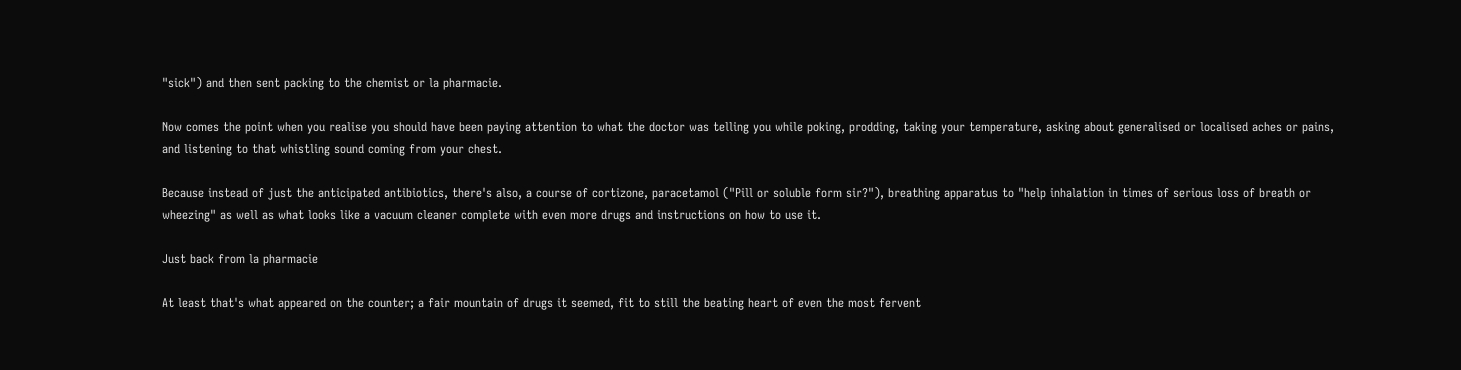"sick") and then sent packing to the chemist or la pharmacie.

Now comes the point when you realise you should have been paying attention to what the doctor was telling you while poking, prodding, taking your temperature, asking about generalised or localised aches or pains, and listening to that whistling sound coming from your chest.

Because instead of just the anticipated antibiotics, there's also, a course of cortizone, paracetamol ("Pill or soluble form sir?"), breathing apparatus to "help inhalation in times of serious loss of breath or wheezing" as well as what looks like a vacuum cleaner complete with even more drugs and instructions on how to use it.

Just back from la pharmacie

At least that's what appeared on the counter; a fair mountain of drugs it seemed, fit to still the beating heart of even the most fervent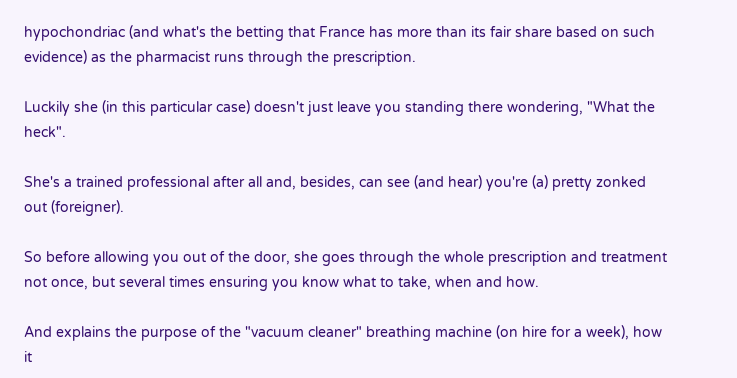hypochondriac (and what's the betting that France has more than its fair share based on such evidence) as the pharmacist runs through the prescription.

Luckily she (in this particular case) doesn't just leave you standing there wondering, "What the heck".

She's a trained professional after all and, besides, can see (and hear) you're (a) pretty zonked out (foreigner).

So before allowing you out of the door, she goes through the whole prescription and treatment not once, but several times ensuring you know what to take, when and how.

And explains the purpose of the "vacuum cleaner" breathing machine (on hire for a week), how it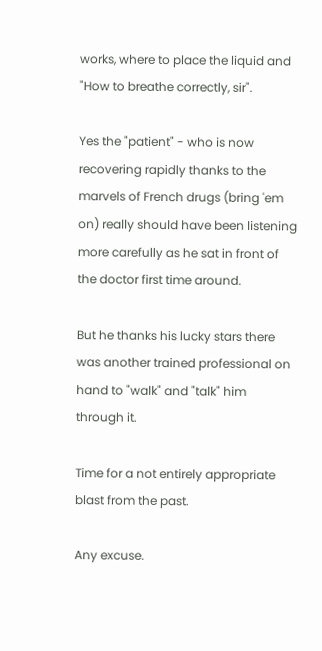works, where to place the liquid and "How to breathe correctly, sir".

Yes the "patient" - who is now recovering rapidly thanks to the marvels of French drugs (bring 'em on) really should have been listening more carefully as he sat in front of the doctor first time around.

But he thanks his lucky stars there was another trained professional on hand to "walk" and "talk" him through it.

Time for a not entirely appropriate blast from the past.

Any excuse.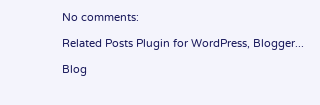No comments:

Related Posts Plugin for WordPress, Blogger...

Blog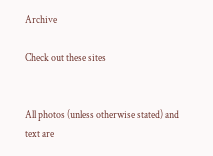Archive

Check out these sites


All photos (unless otherwise stated) and text are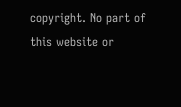copyright. No part of this website or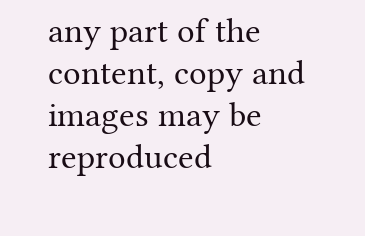any part of the content, copy and images may be reproduced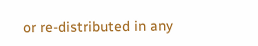or re-distributed in any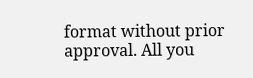format without prior approval. All you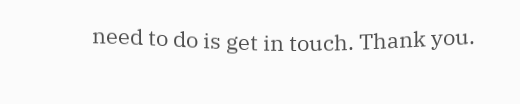need to do is get in touch. Thank you.